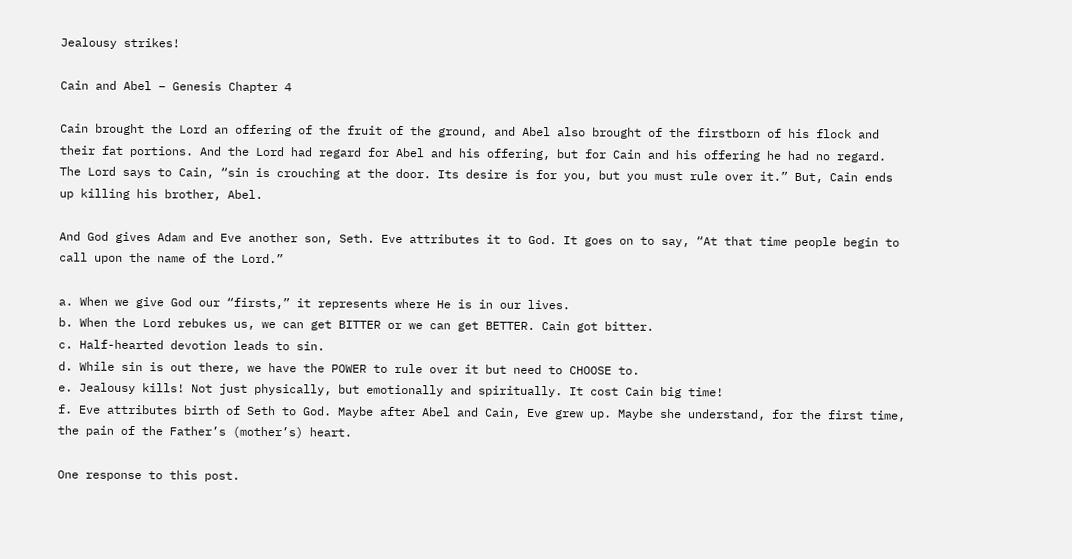Jealousy strikes!

Cain and Abel – Genesis Chapter 4

Cain brought the Lord an offering of the fruit of the ground, and Abel also brought of the firstborn of his flock and their fat portions. And the Lord had regard for Abel and his offering, but for Cain and his offering he had no regard. The Lord says to Cain, “sin is crouching at the door. Its desire is for you, but you must rule over it.” But, Cain ends up killing his brother, Abel.

And God gives Adam and Eve another son, Seth. Eve attributes it to God. It goes on to say, “At that time people begin to call upon the name of the Lord.”

a. When we give God our “firsts,” it represents where He is in our lives.
b. When the Lord rebukes us, we can get BITTER or we can get BETTER. Cain got bitter.
c. Half-hearted devotion leads to sin.
d. While sin is out there, we have the POWER to rule over it but need to CHOOSE to.
e. Jealousy kills! Not just physically, but emotionally and spiritually. It cost Cain big time!
f. Eve attributes birth of Seth to God. Maybe after Abel and Cain, Eve grew up. Maybe she understand, for the first time, the pain of the Father’s (mother’s) heart.

One response to this post.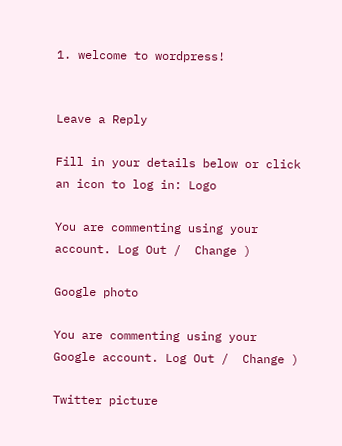1. welcome to wordpress!


Leave a Reply

Fill in your details below or click an icon to log in: Logo

You are commenting using your account. Log Out /  Change )

Google photo

You are commenting using your Google account. Log Out /  Change )

Twitter picture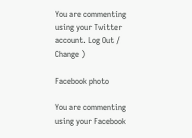You are commenting using your Twitter account. Log Out /  Change )

Facebook photo

You are commenting using your Facebook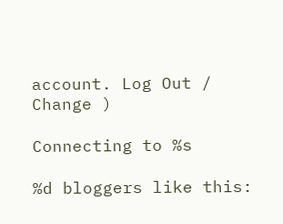account. Log Out /  Change )

Connecting to %s

%d bloggers like this: